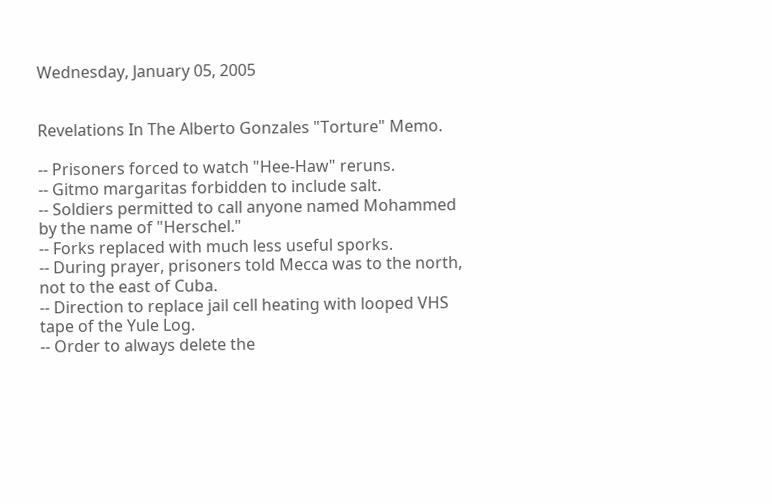Wednesday, January 05, 2005


Revelations In The Alberto Gonzales "Torture" Memo.

-- Prisoners forced to watch "Hee-Haw" reruns.
-- Gitmo margaritas forbidden to include salt.
-- Soldiers permitted to call anyone named Mohammed by the name of "Herschel."
-- Forks replaced with much less useful sporks.
-- During prayer, prisoners told Mecca was to the north, not to the east of Cuba.
-- Direction to replace jail cell heating with looped VHS tape of the Yule Log.
-- Order to always delete the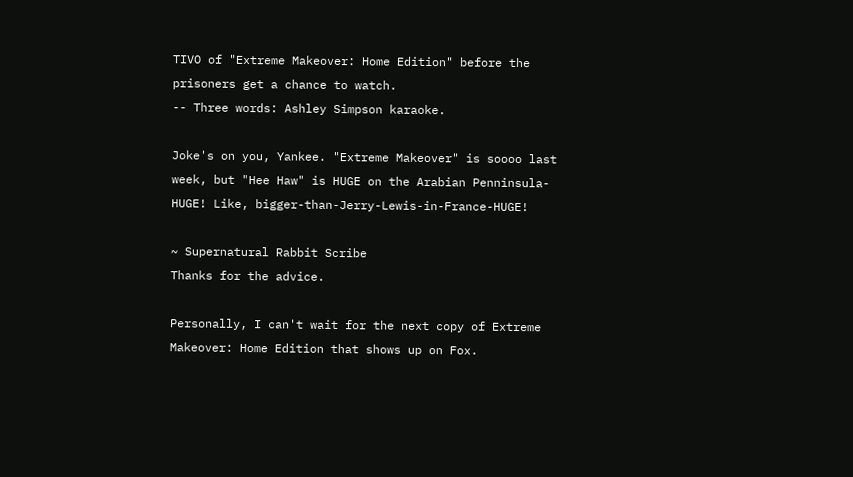TIVO of "Extreme Makeover: Home Edition" before the prisoners get a chance to watch.
-- Three words: Ashley Simpson karaoke.

Joke's on you, Yankee. "Extreme Makeover" is soooo last week, but "Hee Haw" is HUGE on the Arabian Penninsula- HUGE! Like, bigger-than-Jerry-Lewis-in-France-HUGE!

~ Supernatural Rabbit Scribe
Thanks for the advice.

Personally, I can't wait for the next copy of Extreme Makeover: Home Edition that shows up on Fox.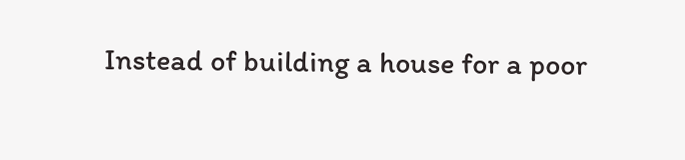Instead of building a house for a poor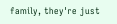family, they're just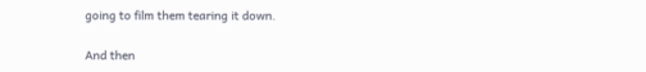going to film them tearing it down.

And then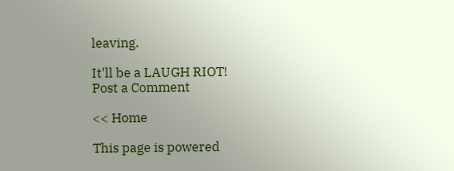leaving.

It'll be a LAUGH RIOT!
Post a Comment

<< Home

This page is powered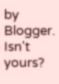by Blogger. Isn't yours?